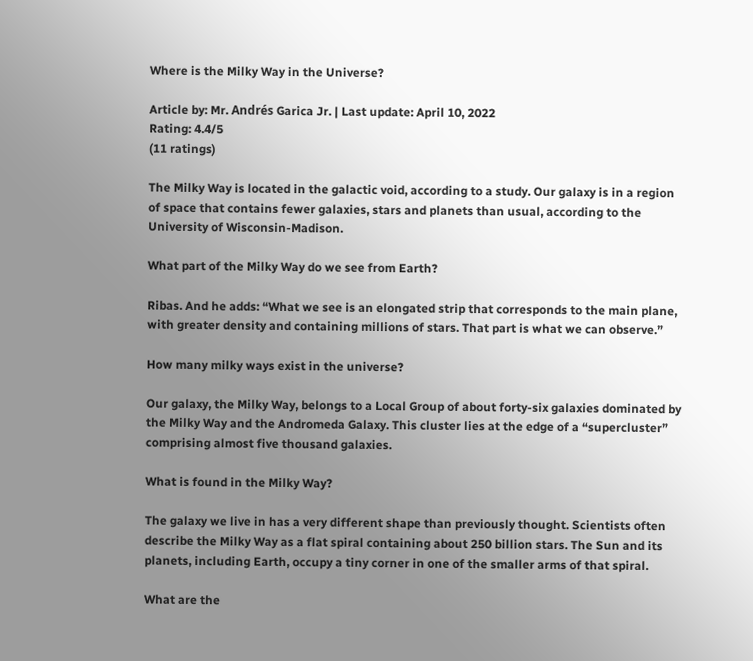Where is the Milky Way in the Universe?

Article by: Mr. Andrés Garica Jr. | Last update: April 10, 2022
Rating: 4.4/5
(11 ratings)

The Milky Way is located in the galactic void, according to a study. Our galaxy is in a region of space that contains fewer galaxies, stars and planets than usual, according to the University of Wisconsin-Madison.

What part of the Milky Way do we see from Earth?

Ribas. And he adds: “What we see is an elongated strip that corresponds to the main plane, with greater density and containing millions of stars. That part is what we can observe.”

How many milky ways exist in the universe?

Our galaxy, the Milky Way, belongs to a Local Group of about forty-six galaxies dominated by the Milky Way and the Andromeda Galaxy. This cluster lies at the edge of a “supercluster” comprising almost five thousand galaxies.

What is found in the Milky Way?

The galaxy we live in has a very different shape than previously thought. Scientists often describe the Milky Way as a flat spiral containing about 250 billion stars. The Sun and its planets, including Earth, occupy a tiny corner in one of the smaller arms of that spiral.

What are the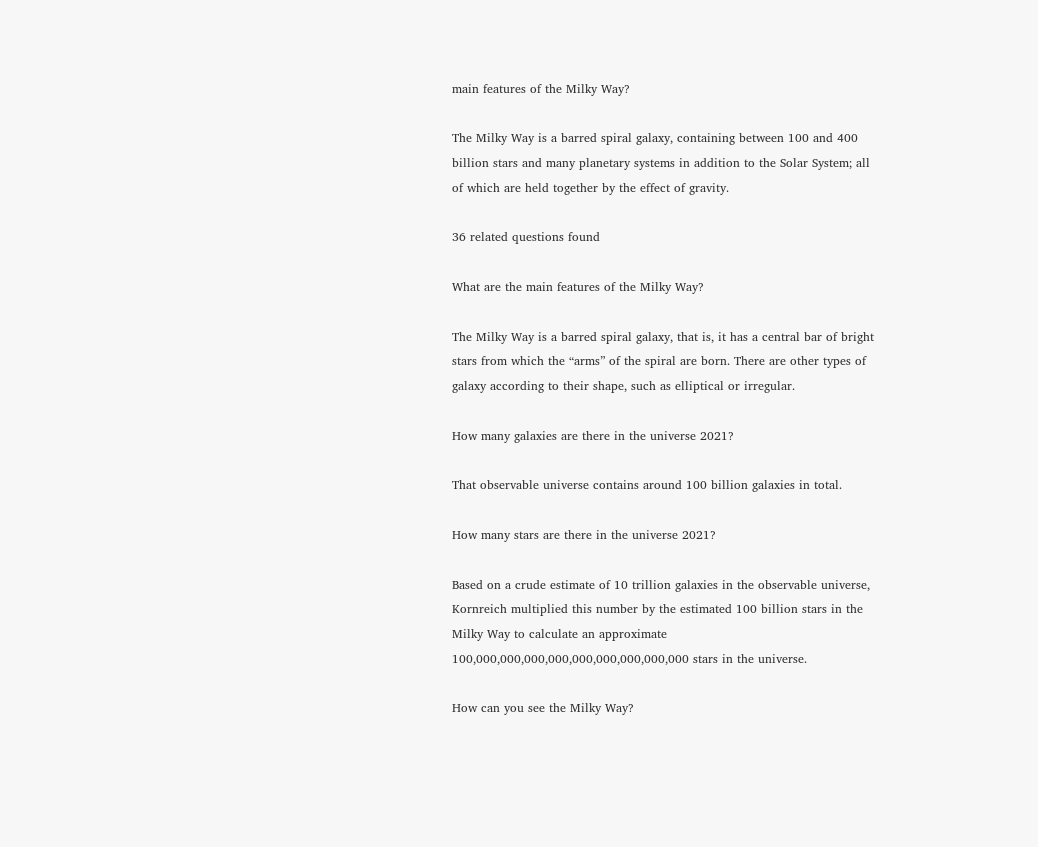main features of the Milky Way?

The Milky Way is a barred spiral galaxy, containing between 100 and 400 billion stars and many planetary systems in addition to the Solar System; all of which are held together by the effect of gravity.

36 related questions found

What are the main features of the Milky Way?

The Milky Way is a barred spiral galaxy, that is, it has a central bar of bright stars from which the “arms” of the spiral are born. There are other types of galaxy according to their shape, such as elliptical or irregular.

How many galaxies are there in the universe 2021?

That observable universe contains around 100 billion galaxies in total.

How many stars are there in the universe 2021?

Based on a crude estimate of 10 trillion galaxies in the observable universe, Kornreich multiplied this number by the estimated 100 billion stars in the Milky Way to calculate an approximate 100,000,000,000,000,000,000,000,000,000 stars in the universe.

How can you see the Milky Way?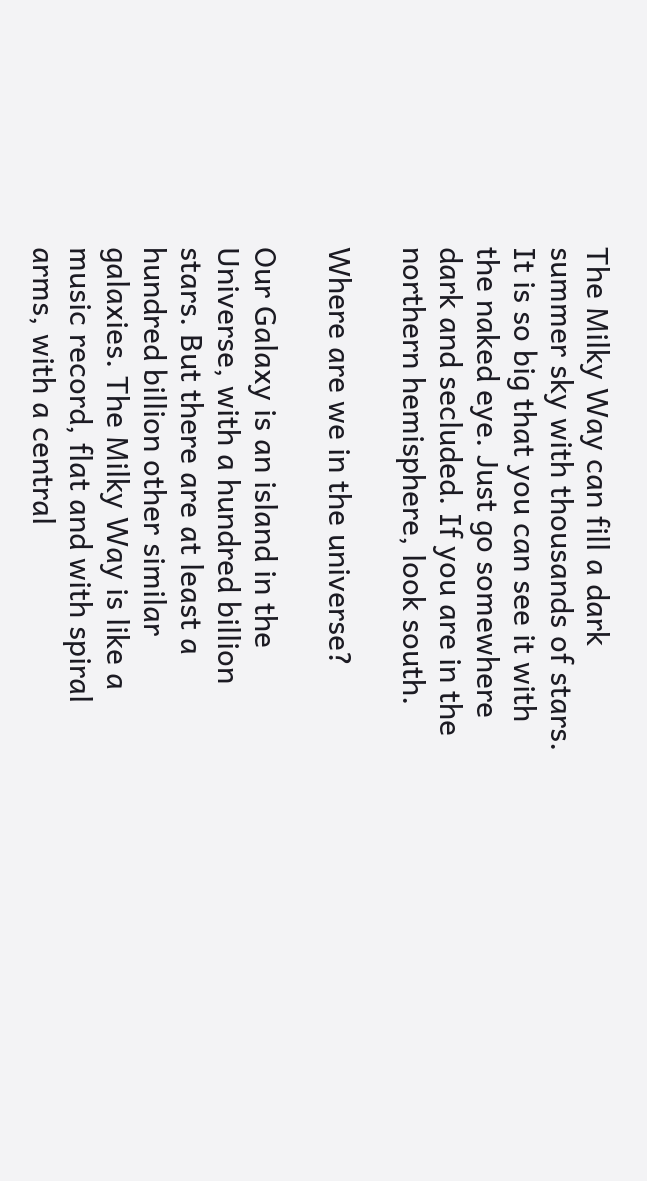The Milky Way can fill a dark summer sky with thousands of stars. It is so big that you can see it with the naked eye. Just go somewhere dark and secluded. If you are in the northern hemisphere, look south.

Where are we in the universe?

Our Galaxy is an island in the Universe, with a hundred billion stars. But there are at least a hundred billion other similar galaxies. The Milky Way is like a music record, flat and with spiral arms, with a central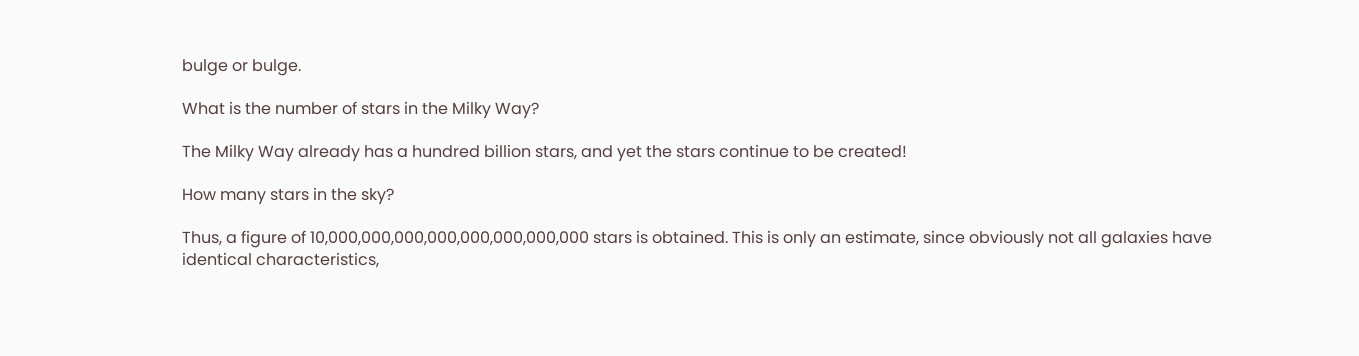bulge or bulge.

What is the number of stars in the Milky Way?

The Milky Way already has a hundred billion stars, and yet the stars continue to be created!

How many stars in the sky?

Thus, a figure of 10,000,000,000,000,000,000,000,000 stars is obtained. This is only an estimate, since obviously not all galaxies have identical characteristics,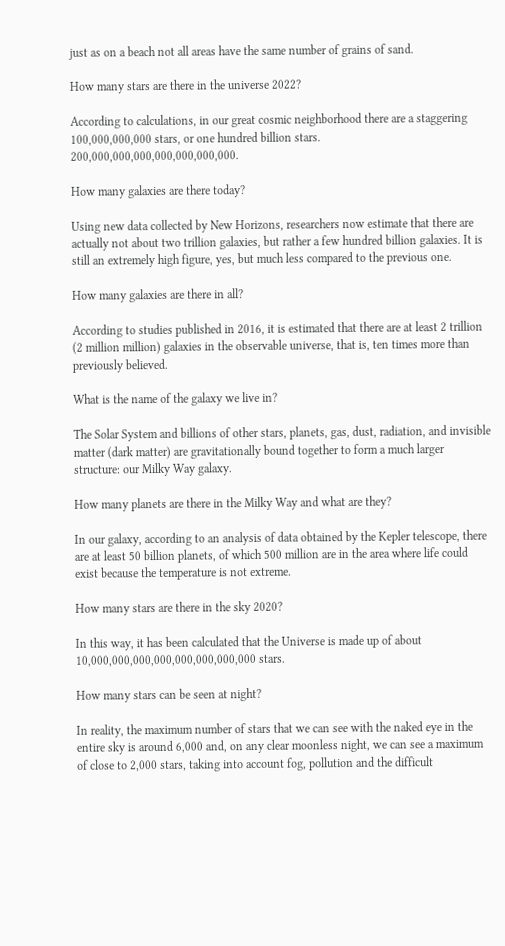just as on a beach not all areas have the same number of grains of sand.

How many stars are there in the universe 2022?

According to calculations, in our great cosmic neighborhood there are a staggering 100,000,000,000 stars, or one hundred billion stars. 200,000,000,000,000,000,000,000.

How many galaxies are there today?

Using new data collected by New Horizons, researchers now estimate that there are actually not about two trillion galaxies, but rather a few hundred billion galaxies. It is still an extremely high figure, yes, but much less compared to the previous one.

How many galaxies are there in all?

According to studies published in 2016, it is estimated that there are at least 2 trillion (2 million million) galaxies in the observable universe, that is, ten times more than previously believed.

What is the name of the galaxy we live in?

The Solar System and billions of other stars, planets, gas, dust, radiation, and invisible matter (dark matter) are gravitationally bound together to form a much larger structure: our Milky Way galaxy.

How many planets are there in the Milky Way and what are they?

In our galaxy, according to an analysis of data obtained by the Kepler telescope, there are at least 50 billion planets, of which 500 million are in the area where life could exist because the temperature is not extreme.

How many stars are there in the sky 2020?

In this way, it has been calculated that the Universe is made up of about 10,000,000,000,000,000,000,000,000 stars.

How many stars can be seen at night?

In reality, the maximum number of stars that we can see with the naked eye in the entire sky is around 6,000 and, on any clear moonless night, we can see a maximum of close to 2,000 stars, taking into account fog, pollution and the difficult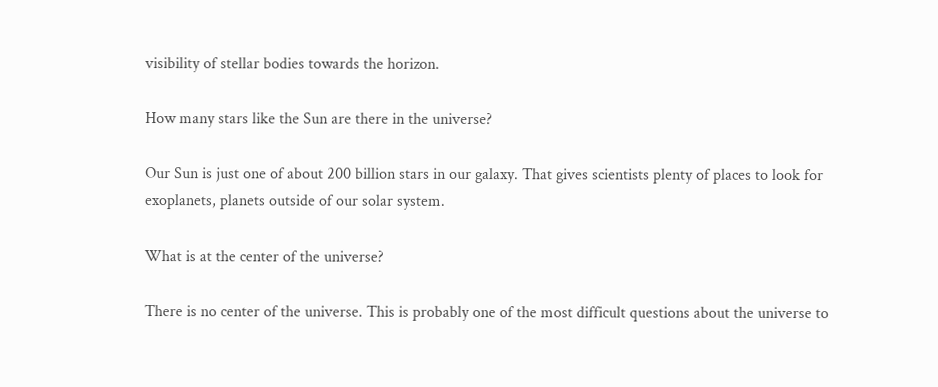visibility of stellar bodies towards the horizon.

How many stars like the Sun are there in the universe?

Our Sun is just one of about 200 billion stars in our galaxy. That gives scientists plenty of places to look for exoplanets, planets outside of our solar system.

What is at the center of the universe?

There is no center of the universe. This is probably one of the most difficult questions about the universe to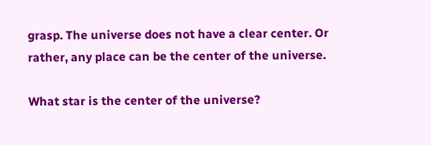grasp. The universe does not have a clear center. Or rather, any place can be the center of the universe.

What star is the center of the universe?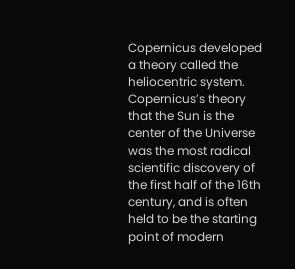Copernicus developed a theory called the heliocentric system. Copernicus’s theory that the Sun is the center of the Universe was the most radical scientific discovery of the first half of the 16th century, and is often held to be the starting point of modern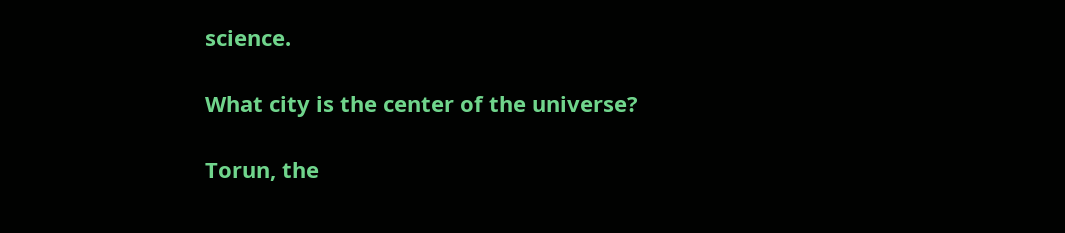science.

What city is the center of the universe?

Torun, the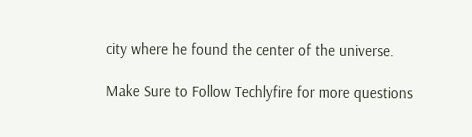city where he found the center of the universe.

Make Sure to Follow Techlyfire for more questions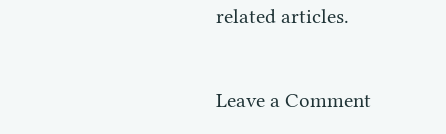related articles.

Leave a Comment